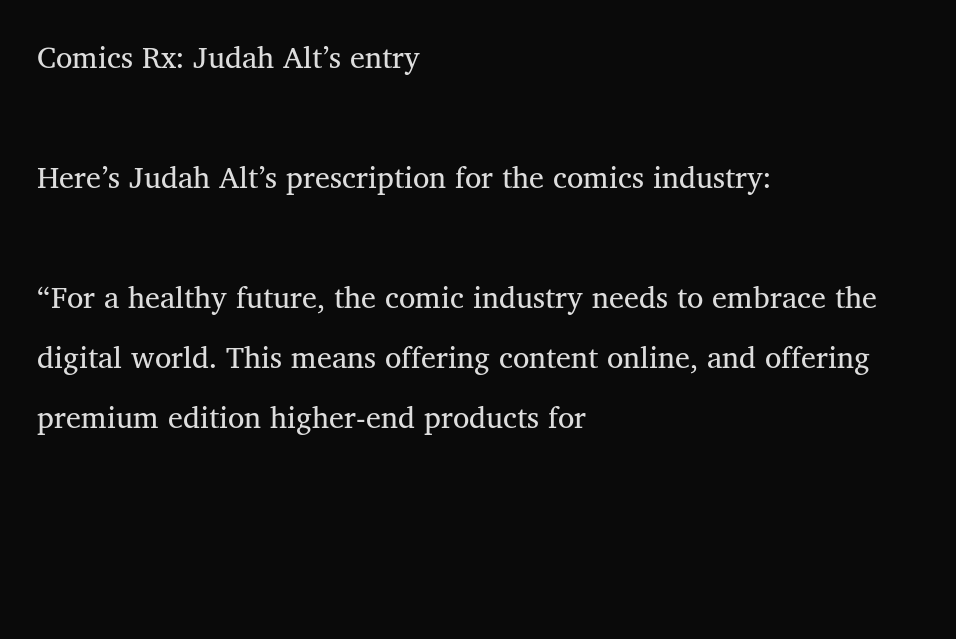Comics Rx: Judah Alt’s entry

Here’s Judah Alt’s prescription for the comics industry:

“For a healthy future, the comic industry needs to embrace the digital world. This means offering content online, and offering premium edition higher-end products for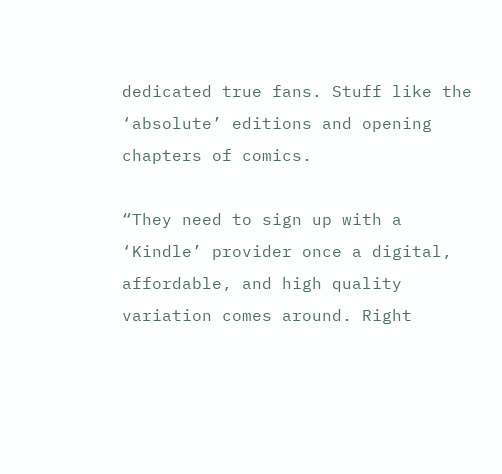dedicated true fans. Stuff like the ‘absolute’ editions and opening chapters of comics.

“They need to sign up with a ‘Kindle’ provider once a digital, affordable, and high quality variation comes around. Right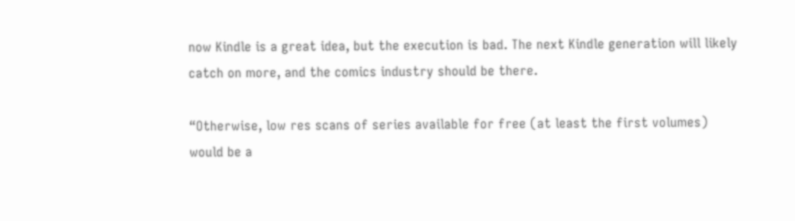now Kindle is a great idea, but the execution is bad. The next Kindle generation will likely catch on more, and the comics industry should be there.

“Otherwise, low res scans of series available for free (at least the first volumes) would be a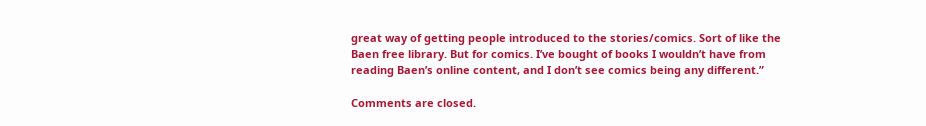great way of getting people introduced to the stories/comics. Sort of like the Baen free library. But for comics. I’ve bought of books I wouldn’t have from reading Baen’s online content, and I don’t see comics being any different.”

Comments are closed.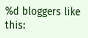%d bloggers like this: